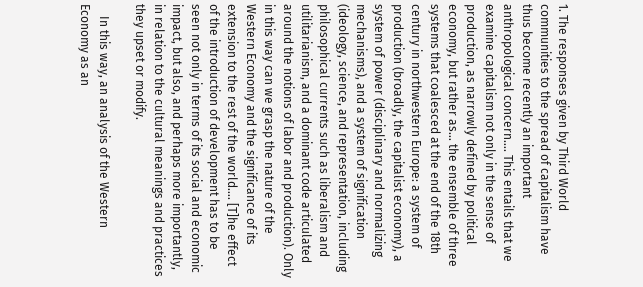1. The responses given by Third World communities to the spread of capitalism have thus become recently an important anthropological concern…. This entails that we examine capitalism not only in the sense of production, as narrowly defined by political economy, but rather as… the ensemble of three systems that coalesced at the end of the 18th century in northwestern Europe: a system of production (broadly, the capitalist economy), a system of power (disciplinary and normalizing mechanisms), and a system of signification (ideology, science, and representation, including philosophical currents such as liberalism and utilitarianism, and a dominant code articulated around the notions of labor and production). Only in this way can we grasp the nature of the Western Economy and the significance of its extension to the rest of the world…. [T]he effect of the introduction of development has to be seen not only in terms of its social and economic impact, but also, and perhaps more importantly, in relation to the cultural meanings and practices they upset or modify.

    In this way, an analysis of the Western Economy as an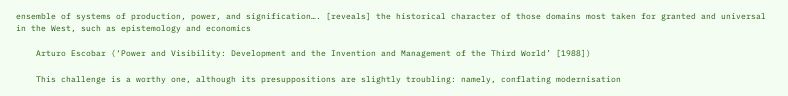ensemble of systems of production, power, and signification…. [reveals] the historical character of those domains most taken for granted and universal in the West, such as epistemology and economics

    Arturo Escobar (‘Power and Visibility: Development and the Invention and Management of the Third World’ [1988])

    This challenge is a worthy one, although its presuppositions are slightly troubling: namely, conflating modernisation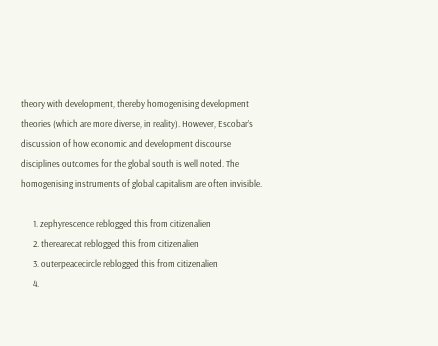theory with development, thereby homogenising development theories (which are more diverse, in reality). However, Escobar’s discussion of how economic and development discourse disciplines outcomes for the global south is well noted. The homogenising instruments of global capitalism are often invisible.

      1. zephyrescence reblogged this from citizenalien
      2. therearecat reblogged this from citizenalien
      3. outerpeacecircle reblogged this from citizenalien
      4.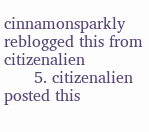cinnamonsparkly reblogged this from citizenalien
      5. citizenalien posted this